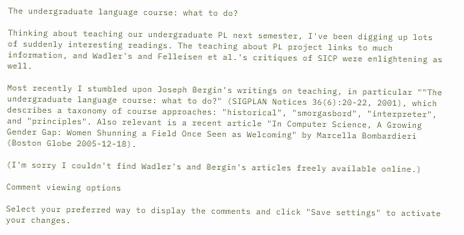The undergraduate language course: what to do?

Thinking about teaching our undergraduate PL next semester, I've been digging up lots of suddenly interesting readings. The teaching about PL project links to much information, and Wadler's and Felleisen et al.'s critiques of SICP were enlightening as well.

Most recently I stumbled upon Joseph Bergin's writings on teaching, in particular ""The undergraduate language course: what to do?" (SIGPLAN Notices 36(6):20-22, 2001), which describes a taxonomy of course approaches: "historical", "smorgasbord", "interpreter", and "principles". Also relevant is a recent article "In Computer Science, A Growing Gender Gap: Women Shunning a Field Once Seen as Welcoming" by Marcella Bombardieri (Boston Globe 2005-12-18).

(I'm sorry I couldn't find Wadler's and Bergin's articles freely available online.)

Comment viewing options

Select your preferred way to display the comments and click "Save settings" to activate your changes.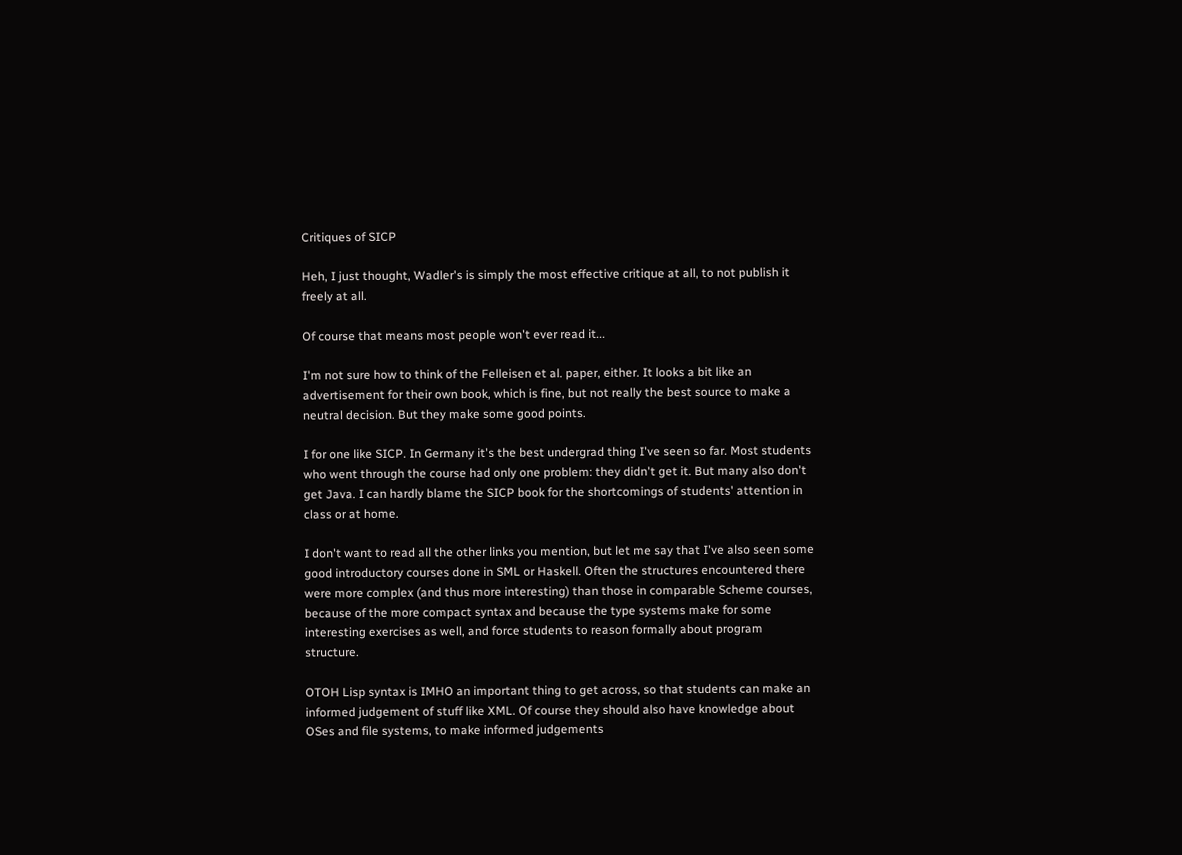Critiques of SICP

Heh, I just thought, Wadler's is simply the most effective critique at all, to not publish it freely at all.

Of course that means most people won't ever read it...

I'm not sure how to think of the Felleisen et al. paper, either. It looks a bit like an advertisement for their own book, which is fine, but not really the best source to make a neutral decision. But they make some good points.

I for one like SICP. In Germany it's the best undergrad thing I've seen so far. Most students who went through the course had only one problem: they didn't get it. But many also don't get Java. I can hardly blame the SICP book for the shortcomings of students' attention in class or at home.

I don't want to read all the other links you mention, but let me say that I've also seen some good introductory courses done in SML or Haskell. Often the structures encountered there were more complex (and thus more interesting) than those in comparable Scheme courses, because of the more compact syntax and because the type systems make for some interesting exercises as well, and force students to reason formally about program structure.

OTOH Lisp syntax is IMHO an important thing to get across, so that students can make an informed judgement of stuff like XML. Of course they should also have knowledge about OSes and file systems, to make informed judgements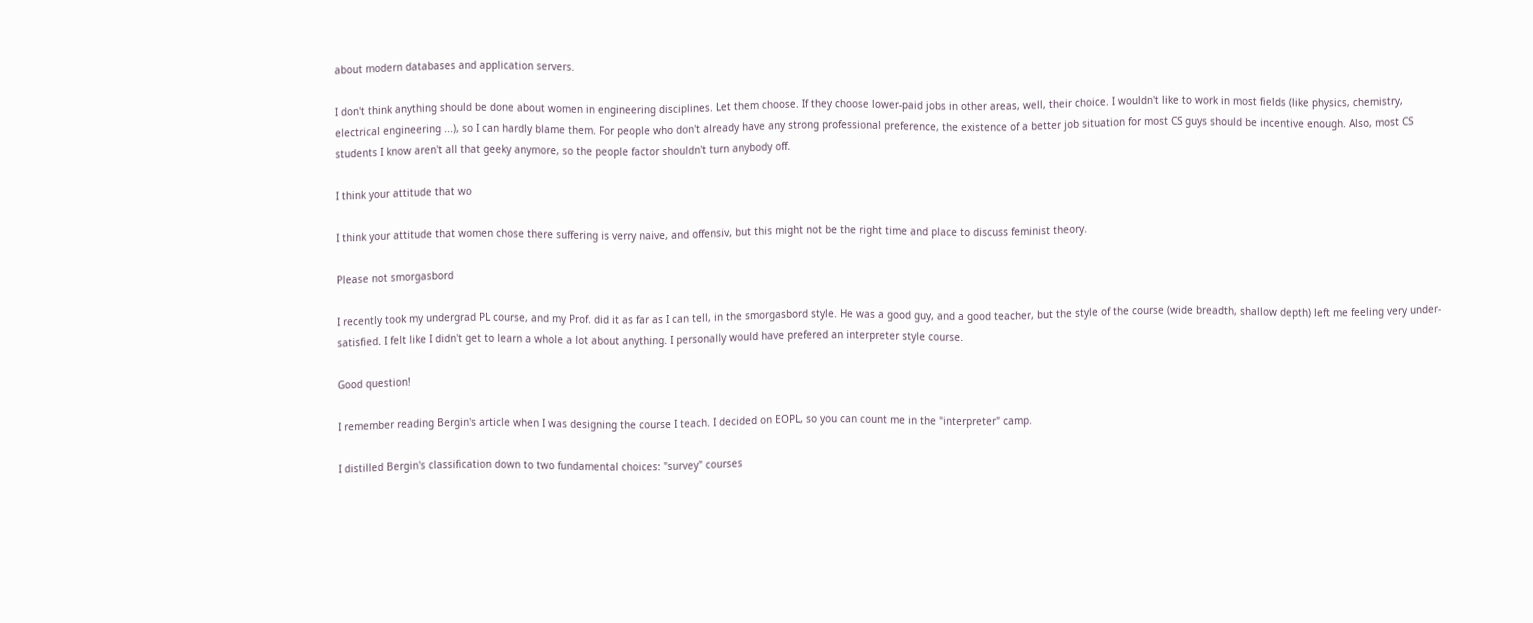about modern databases and application servers.

I don't think anything should be done about women in engineering disciplines. Let them choose. If they choose lower-paid jobs in other areas, well, their choice. I wouldn't like to work in most fields (like physics, chemistry, electrical engineering ...), so I can hardly blame them. For people who don't already have any strong professional preference, the existence of a better job situation for most CS guys should be incentive enough. Also, most CS students I know aren't all that geeky anymore, so the people factor shouldn't turn anybody off.

I think your attitude that wo

I think your attitude that women chose there suffering is verry naive, and offensiv, but this might not be the right time and place to discuss feminist theory.

Please not smorgasbord

I recently took my undergrad PL course, and my Prof. did it as far as I can tell, in the smorgasbord style. He was a good guy, and a good teacher, but the style of the course (wide breadth, shallow depth) left me feeling very under-satisfied. I felt like I didn't get to learn a whole a lot about anything. I personally would have prefered an interpreter style course.

Good question!

I remember reading Bergin's article when I was designing the course I teach. I decided on EOPL, so you can count me in the "interpreter" camp.

I distilled Bergin's classification down to two fundamental choices: "survey" courses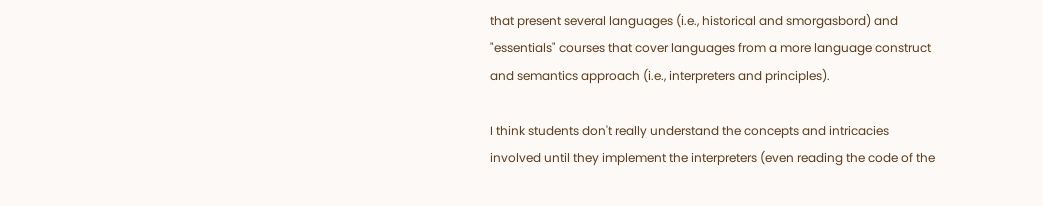that present several languages (i.e., historical and smorgasbord) and "essentials" courses that cover languages from a more language construct and semantics approach (i.e., interpreters and principles).

I think students don't really understand the concepts and intricacies involved until they implement the interpreters (even reading the code of the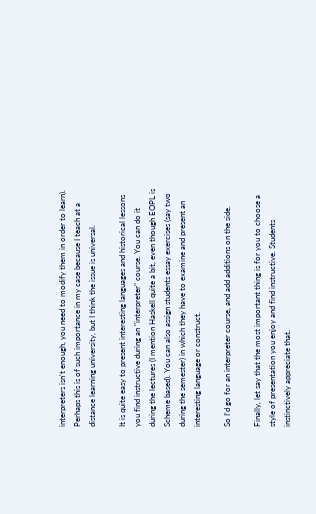interpreters isn't enough, you need to modify them in order to learn). Perhaps this is of such importance in my case because I teach at a distance learning university, but I think the issue is universal.

It is quite easy to present interesting languages and historical lessons you find instructive during an "interpreter" course. You can do it during the lectures (I mention Haskell quite a bit, even though EOPL is Scheme based). You can also assign students essay exercises (say two during the semester) in which they have to examine and present an interesting language or construct.

So I'd go for an interpreter course, and add additions on the side.

Finally, let say that the most important thing is for you to choose a style of presentation you enjoy and find instructive. Students instinctively appreciate that.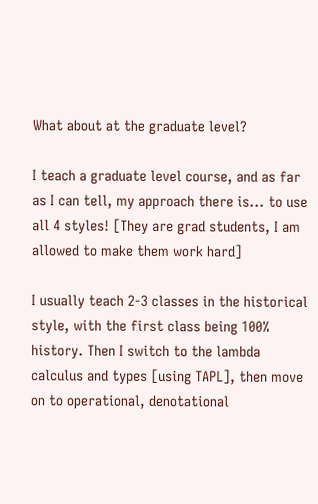What about at the graduate level?

I teach a graduate level course, and as far as I can tell, my approach there is... to use all 4 styles! [They are grad students, I am allowed to make them work hard]

I usually teach 2-3 classes in the historical style, with the first class being 100% history. Then I switch to the lambda calculus and types [using TAPL], then move on to operational, denotational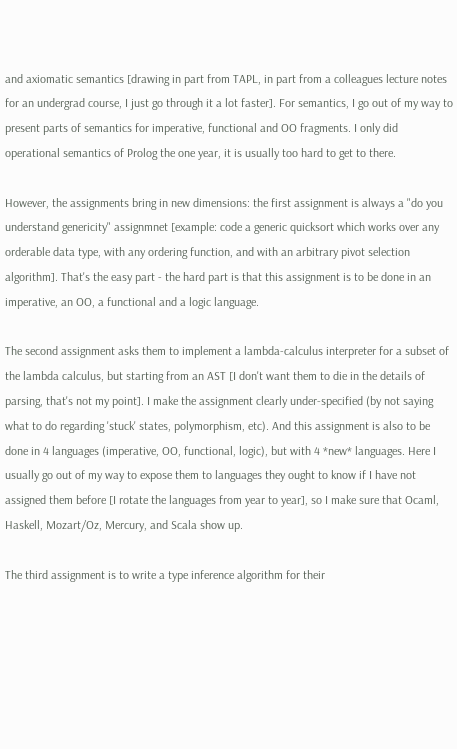and axiomatic semantics [drawing in part from TAPL, in part from a colleagues lecture notes for an undergrad course, I just go through it a lot faster]. For semantics, I go out of my way to present parts of semantics for imperative, functional and OO fragments. I only did operational semantics of Prolog the one year, it is usually too hard to get to there.

However, the assignments bring in new dimensions: the first assignment is always a "do you understand genericity" assignmnet [example: code a generic quicksort which works over any orderable data type, with any ordering function, and with an arbitrary pivot selection algorithm]. That's the easy part - the hard part is that this assignment is to be done in an imperative, an OO, a functional and a logic language.

The second assignment asks them to implement a lambda-calculus interpreter for a subset of the lambda calculus, but starting from an AST [I don't want them to die in the details of parsing, that's not my point]. I make the assignment clearly under-specified (by not saying what to do regarding 'stuck' states, polymorphism, etc). And this assignment is also to be done in 4 languages (imperative, OO, functional, logic), but with 4 *new* languages. Here I usually go out of my way to expose them to languages they ought to know if I have not assigned them before [I rotate the languages from year to year], so I make sure that Ocaml, Haskell, Mozart/Oz, Mercury, and Scala show up.

The third assignment is to write a type inference algorithm for their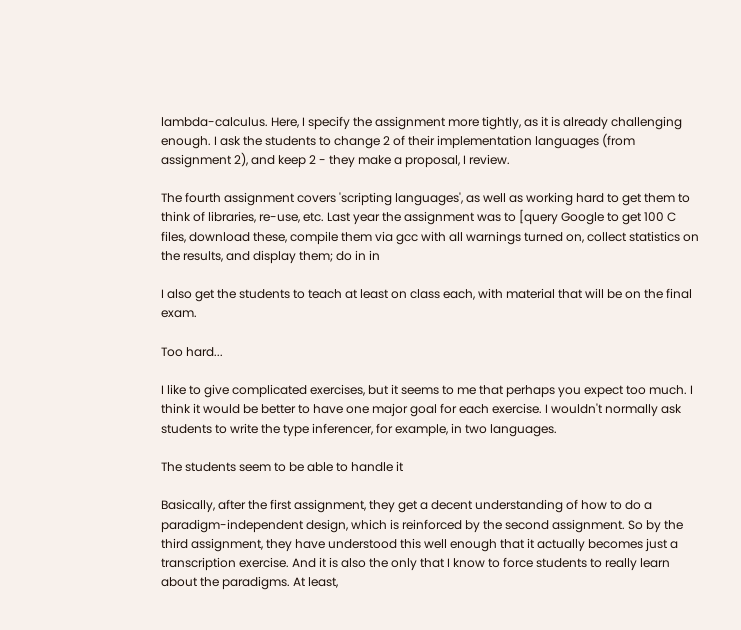lambda-calculus. Here, I specify the assignment more tightly, as it is already challenging enough. I ask the students to change 2 of their implementation languages (from assignment 2), and keep 2 - they make a proposal, I review.

The fourth assignment covers 'scripting languages', as well as working hard to get them to think of libraries, re-use, etc. Last year the assignment was to [query Google to get 100 C files, download these, compile them via gcc with all warnings turned on, collect statistics on the results, and display them; do in in

I also get the students to teach at least on class each, with material that will be on the final exam.

Too hard...

I like to give complicated exercises, but it seems to me that perhaps you expect too much. I think it would be better to have one major goal for each exercise. I wouldn't normally ask students to write the type inferencer, for example, in two languages.

The students seem to be able to handle it

Basically, after the first assignment, they get a decent understanding of how to do a paradigm-independent design, which is reinforced by the second assignment. So by the third assignment, they have understood this well enough that it actually becomes just a transcription exercise. And it is also the only that I know to force students to really learn about the paradigms. At least,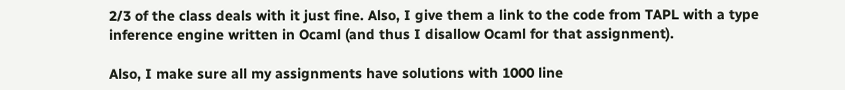2/3 of the class deals with it just fine. Also, I give them a link to the code from TAPL with a type inference engine written in Ocaml (and thus I disallow Ocaml for that assignment).

Also, I make sure all my assignments have solutions with 1000 line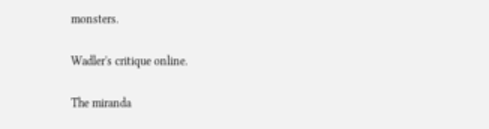monsters.

Wadler's critique online.

The miranda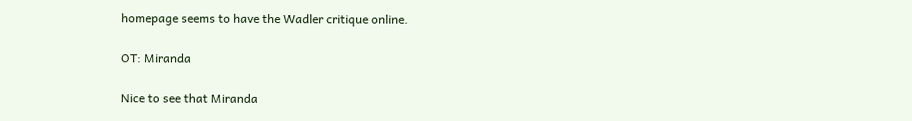homepage seems to have the Wadler critique online.

OT: Miranda

Nice to see that Miranda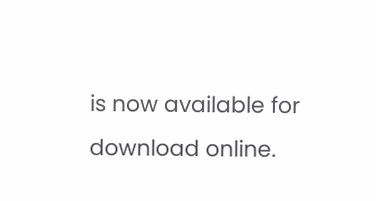is now available for download online.